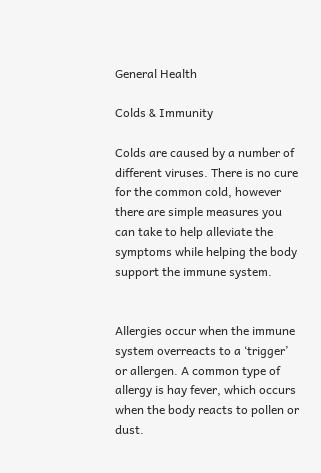General Health

Colds & Immunity

Colds are caused by a number of different viruses. There is no cure for the common cold, however there are simple measures you can take to help alleviate the symptoms while helping the body support the immune system.


Allergies occur when the immune system overreacts to a ‘trigger’ or allergen. A common type of allergy is hay fever, which occurs when the body reacts to pollen or dust.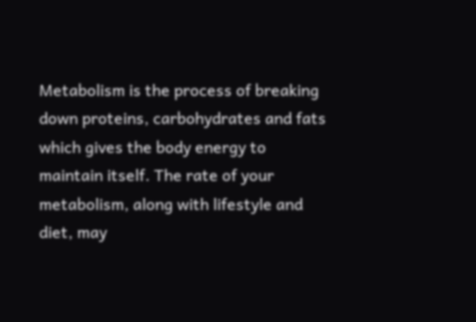Metabolism is the process of breaking down proteins, carbohydrates and fats which gives the body energy to maintain itself. The rate of your metabolism, along with lifestyle and diet, may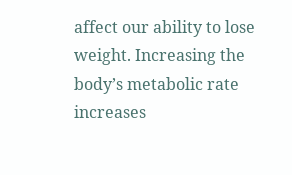affect our ability to lose weight. Increasing the body’s metabolic rate increases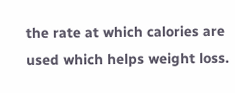the rate at which calories are used which helps weight loss.